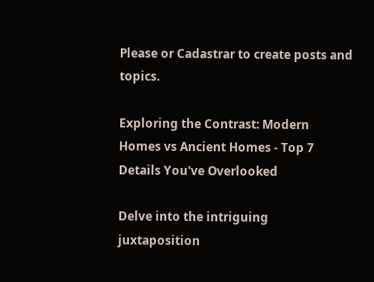Please or Cadastrar to create posts and topics.

Exploring the Contrast: Modern Homes vs Ancient Homes - Top 7 Details You've Overlooked

Delve into the intriguing juxtaposition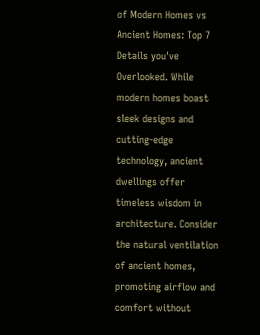of Modern Homes vs Ancient Homes: Top 7 Details you've Overlooked. While modern homes boast sleek designs and cutting-edge technology, ancient dwellings offer timeless wisdom in architecture. Consider the natural ventilation of ancient homes, promoting airflow and comfort without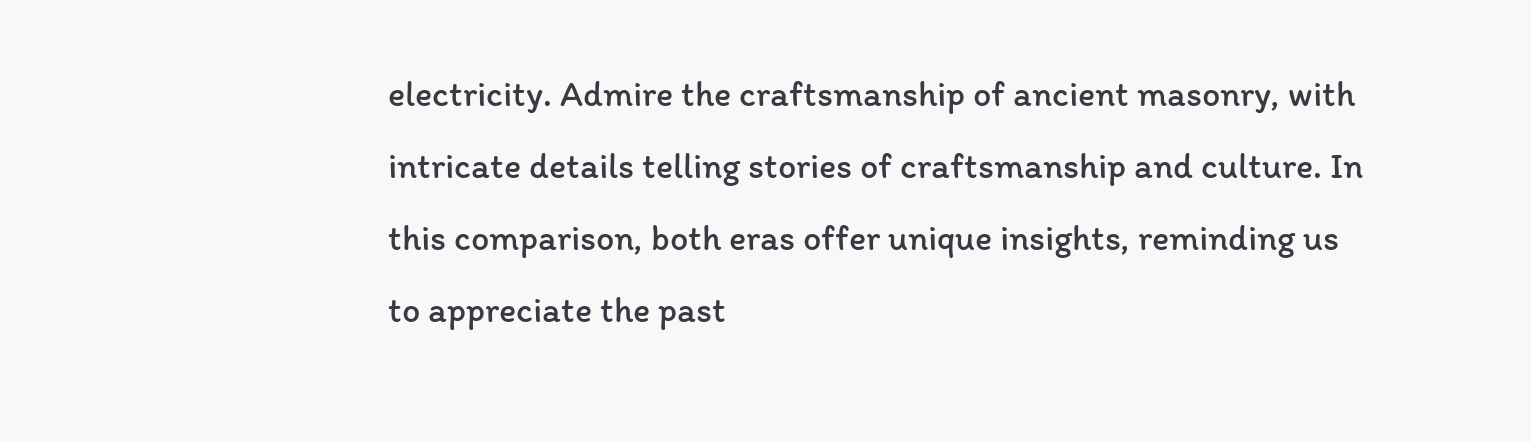electricity. Admire the craftsmanship of ancient masonry, with intricate details telling stories of craftsmanship and culture. In this comparison, both eras offer unique insights, reminding us to appreciate the past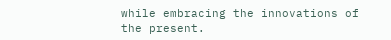while embracing the innovations of the present.